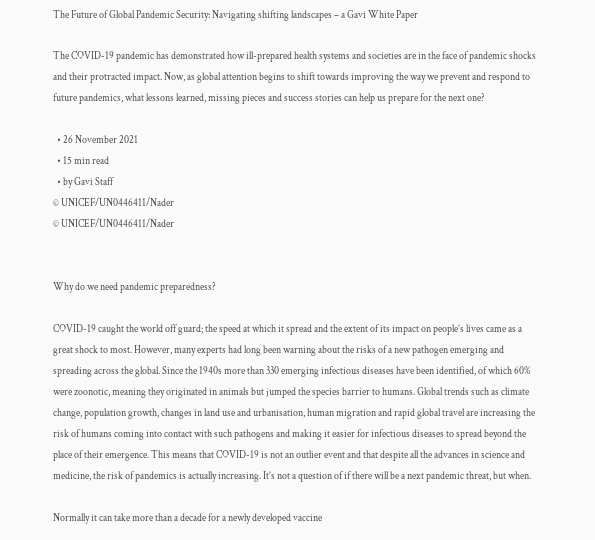The Future of Global Pandemic Security: Navigating shifting landscapes – a Gavi White Paper

The COVID-19 pandemic has demonstrated how ill-prepared health systems and societies are in the face of pandemic shocks and their protracted impact. Now, as global attention begins to shift towards improving the way we prevent and respond to future pandemics, what lessons learned, missing pieces and success stories can help us prepare for the next one?

  • 26 November 2021
  • 15 min read
  • by Gavi Staff
© UNICEF/UN0446411/Nader
© UNICEF/UN0446411/Nader


Why do we need pandemic preparedness?

COVID-19 caught the world off guard; the speed at which it spread and the extent of its impact on people’s lives came as a great shock to most. However, many experts had long been warning about the risks of a new pathogen emerging and spreading across the global. Since the 1940s more than 330 emerging infectious diseases have been identified, of which 60% were zoonotic, meaning they originated in animals but jumped the species barrier to humans. Global trends such as climate change, population growth, changes in land use and urbanisation, human migration and rapid global travel are increasing the risk of humans coming into contact with such pathogens and making it easier for infectious diseases to spread beyond the place of their emergence. This means that COVID-19 is not an outlier event and that despite all the advances in science and medicine, the risk of pandemics is actually increasing. It’s not a question of if there will be a next pandemic threat, but when.

Normally it can take more than a decade for a newly developed vaccine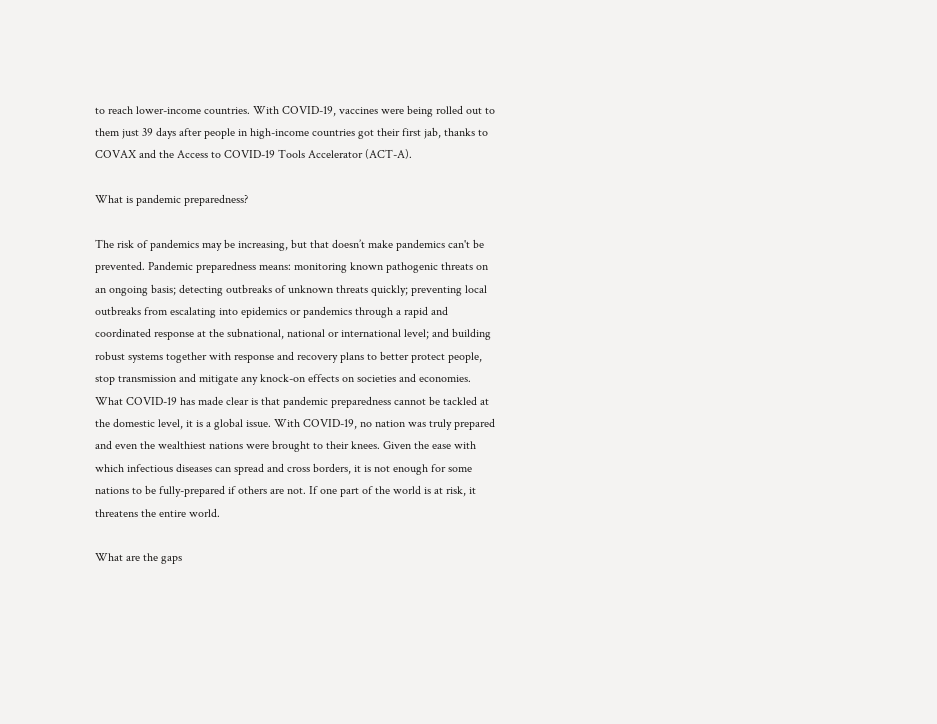to reach lower-income countries. With COVID-19, vaccines were being rolled out to them just 39 days after people in high-income countries got their first jab, thanks to COVAX and the Access to COVID-19 Tools Accelerator (ACT-A).

What is pandemic preparedness?

The risk of pandemics may be increasing, but that doesn’t make pandemics can't be prevented. Pandemic preparedness means: monitoring known pathogenic threats on an ongoing basis; detecting outbreaks of unknown threats quickly; preventing local outbreaks from escalating into epidemics or pandemics through a rapid and coordinated response at the subnational, national or international level; and building robust systems together with response and recovery plans to better protect people, stop transmission and mitigate any knock-on effects on societies and economies. What COVID-19 has made clear is that pandemic preparedness cannot be tackled at the domestic level, it is a global issue. With COVID-19, no nation was truly prepared and even the wealthiest nations were brought to their knees. Given the ease with which infectious diseases can spread and cross borders, it is not enough for some nations to be fully-prepared if others are not. If one part of the world is at risk, it threatens the entire world.

What are the gaps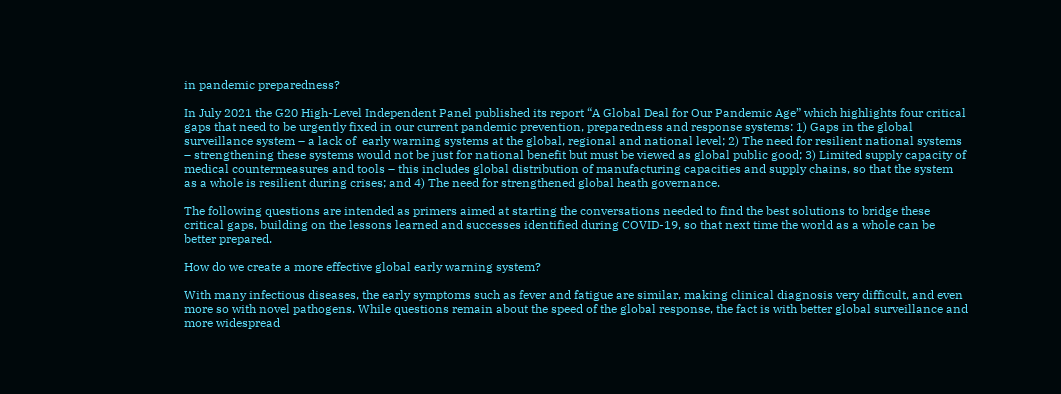in pandemic preparedness?

In July 2021 the G20 High-Level Independent Panel published its report “A Global Deal for Our Pandemic Age” which highlights four critical gaps that need to be urgently fixed in our current pandemic prevention, preparedness and response systems: 1) Gaps in the global surveillance system – a lack of  early warning systems at the global, regional and national level; 2) The need for resilient national systems – strengthening these systems would not be just for national benefit but must be viewed as global public good; 3) Limited supply capacity of medical countermeasures and tools – this includes global distribution of manufacturing capacities and supply chains, so that the system as a whole is resilient during crises; and 4) The need for strengthened global heath governance.

The following questions are intended as primers aimed at starting the conversations needed to find the best solutions to bridge these critical gaps, building on the lessons learned and successes identified during COVID-19, so that next time the world as a whole can be better prepared.

How do we create a more effective global early warning system?

With many infectious diseases, the early symptoms such as fever and fatigue are similar, making clinical diagnosis very difficult, and even more so with novel pathogens. While questions remain about the speed of the global response, the fact is with better global surveillance and more widespread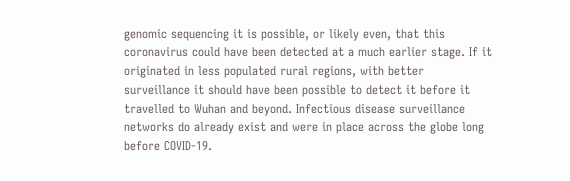genomic sequencing it is possible, or likely even, that this coronavirus could have been detected at a much earlier stage. If it originated in less populated rural regions, with better surveillance it should have been possible to detect it before it travelled to Wuhan and beyond. Infectious disease surveillance networks do already exist and were in place across the globe long before COVID-19.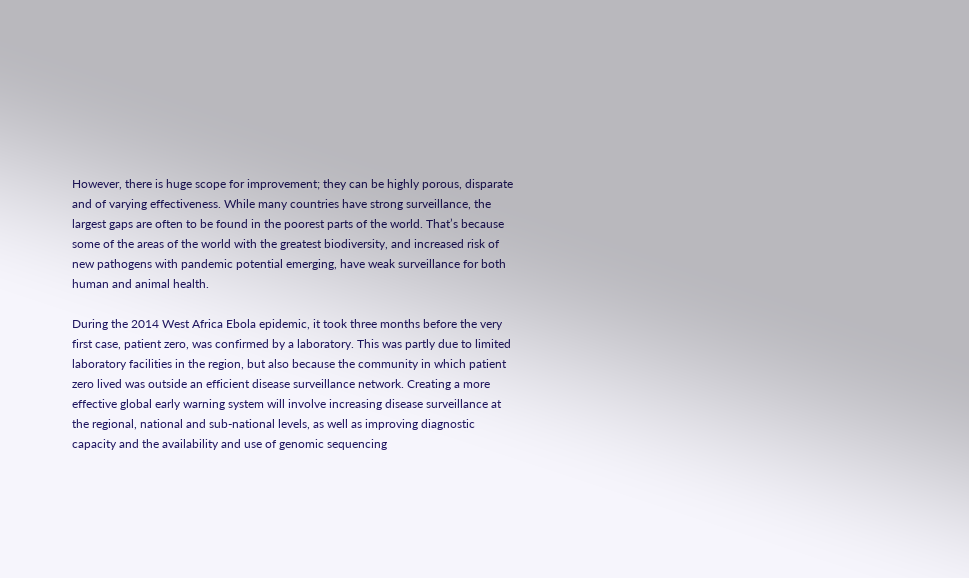However, there is huge scope for improvement; they can be highly porous, disparate and of varying effectiveness. While many countries have strong surveillance, the largest gaps are often to be found in the poorest parts of the world. That’s because some of the areas of the world with the greatest biodiversity, and increased risk of new pathogens with pandemic potential emerging, have weak surveillance for both human and animal health.

During the 2014 West Africa Ebola epidemic, it took three months before the very first case, patient zero, was confirmed by a laboratory. This was partly due to limited laboratory facilities in the region, but also because the community in which patient zero lived was outside an efficient disease surveillance network. Creating a more effective global early warning system will involve increasing disease surveillance at the regional, national and sub-national levels, as well as improving diagnostic capacity and the availability and use of genomic sequencing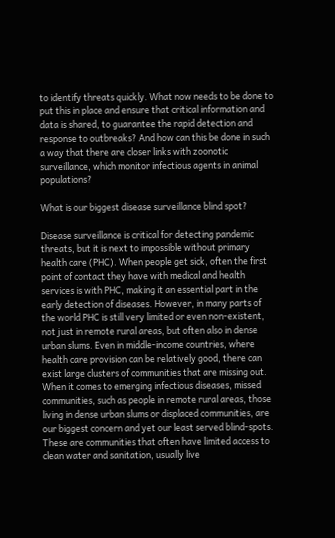to identify threats quickly. What now needs to be done to put this in place and ensure that critical information and data is shared, to guarantee the rapid detection and response to outbreaks? And how can this be done in such a way that there are closer links with zoonotic surveillance, which monitor infectious agents in animal populations?

What is our biggest disease surveillance blind spot?

Disease surveillance is critical for detecting pandemic threats, but it is next to impossible without primary health care (PHC). When people get sick, often the first point of contact they have with medical and health services is with PHC, making it an essential part in the early detection of diseases. However, in many parts of the world PHC is still very limited or even non-existent, not just in remote rural areas, but often also in dense urban slums. Even in middle-income countries, where health care provision can be relatively good, there can exist large clusters of communities that are missing out. When it comes to emerging infectious diseases, missed communities, such as people in remote rural areas, those living in dense urban slums or displaced communities, are our biggest concern and yet our least served blind-spots. These are communities that often have limited access to clean water and sanitation, usually live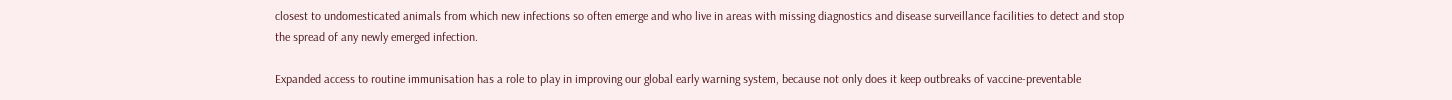closest to undomesticated animals from which new infections so often emerge and who live in areas with missing diagnostics and disease surveillance facilities to detect and stop the spread of any newly emerged infection.

Expanded access to routine immunisation has a role to play in improving our global early warning system, because not only does it keep outbreaks of vaccine-preventable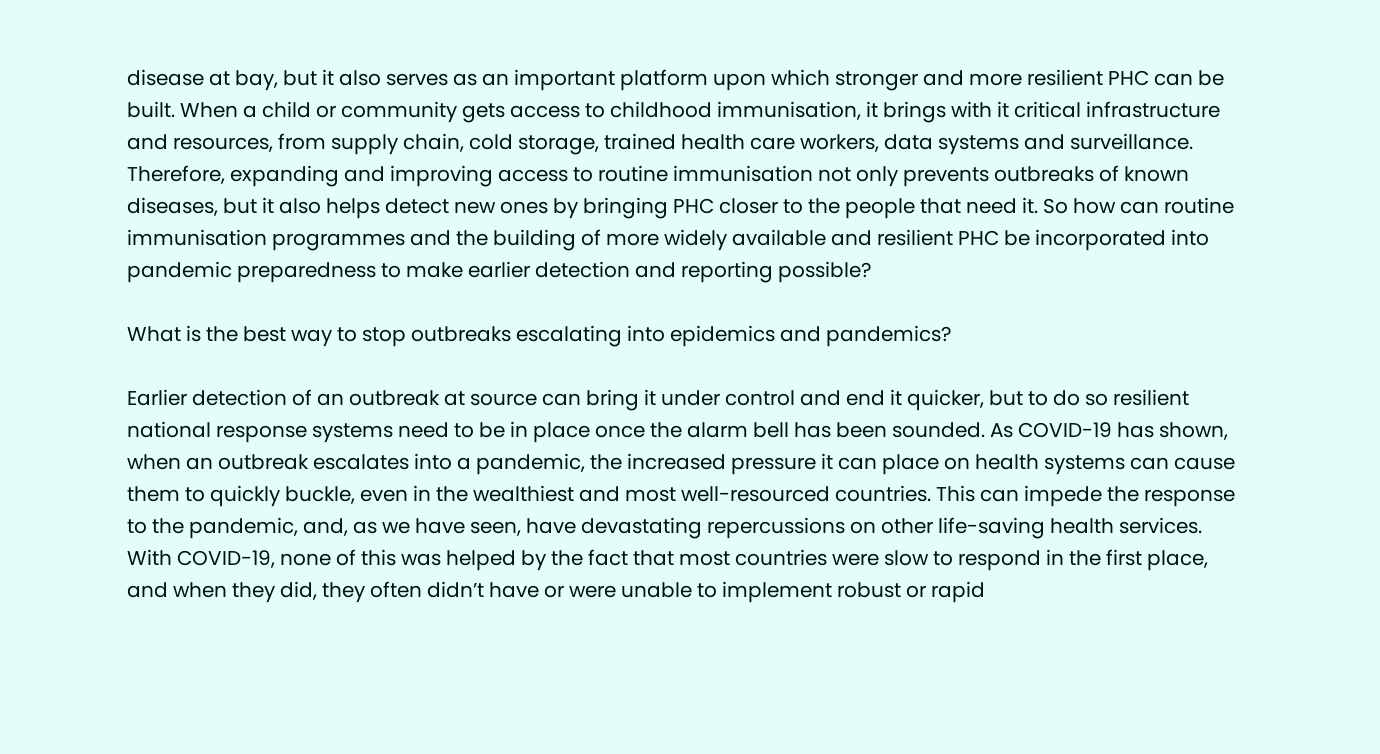disease at bay, but it also serves as an important platform upon which stronger and more resilient PHC can be built. When a child or community gets access to childhood immunisation, it brings with it critical infrastructure and resources, from supply chain, cold storage, trained health care workers, data systems and surveillance. Therefore, expanding and improving access to routine immunisation not only prevents outbreaks of known diseases, but it also helps detect new ones by bringing PHC closer to the people that need it. So how can routine immunisation programmes and the building of more widely available and resilient PHC be incorporated into pandemic preparedness to make earlier detection and reporting possible?

What is the best way to stop outbreaks escalating into epidemics and pandemics?

Earlier detection of an outbreak at source can bring it under control and end it quicker, but to do so resilient national response systems need to be in place once the alarm bell has been sounded. As COVID-19 has shown, when an outbreak escalates into a pandemic, the increased pressure it can place on health systems can cause them to quickly buckle, even in the wealthiest and most well-resourced countries. This can impede the response to the pandemic, and, as we have seen, have devastating repercussions on other life-saving health services. With COVID-19, none of this was helped by the fact that most countries were slow to respond in the first place, and when they did, they often didn’t have or were unable to implement robust or rapid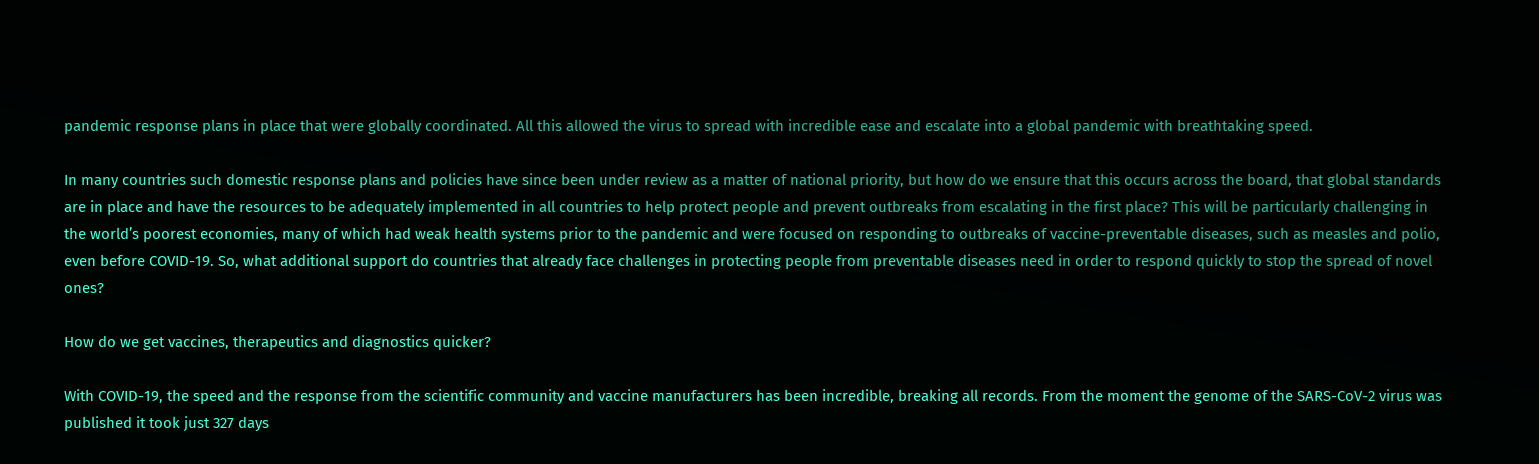pandemic response plans in place that were globally coordinated. All this allowed the virus to spread with incredible ease and escalate into a global pandemic with breathtaking speed.

In many countries such domestic response plans and policies have since been under review as a matter of national priority, but how do we ensure that this occurs across the board, that global standards are in place and have the resources to be adequately implemented in all countries to help protect people and prevent outbreaks from escalating in the first place? This will be particularly challenging in the world’s poorest economies, many of which had weak health systems prior to the pandemic and were focused on responding to outbreaks of vaccine-preventable diseases, such as measles and polio, even before COVID-19. So, what additional support do countries that already face challenges in protecting people from preventable diseases need in order to respond quickly to stop the spread of novel ones?

How do we get vaccines, therapeutics and diagnostics quicker?

With COVID-19, the speed and the response from the scientific community and vaccine manufacturers has been incredible, breaking all records. From the moment the genome of the SARS-CoV-2 virus was published it took just 327 days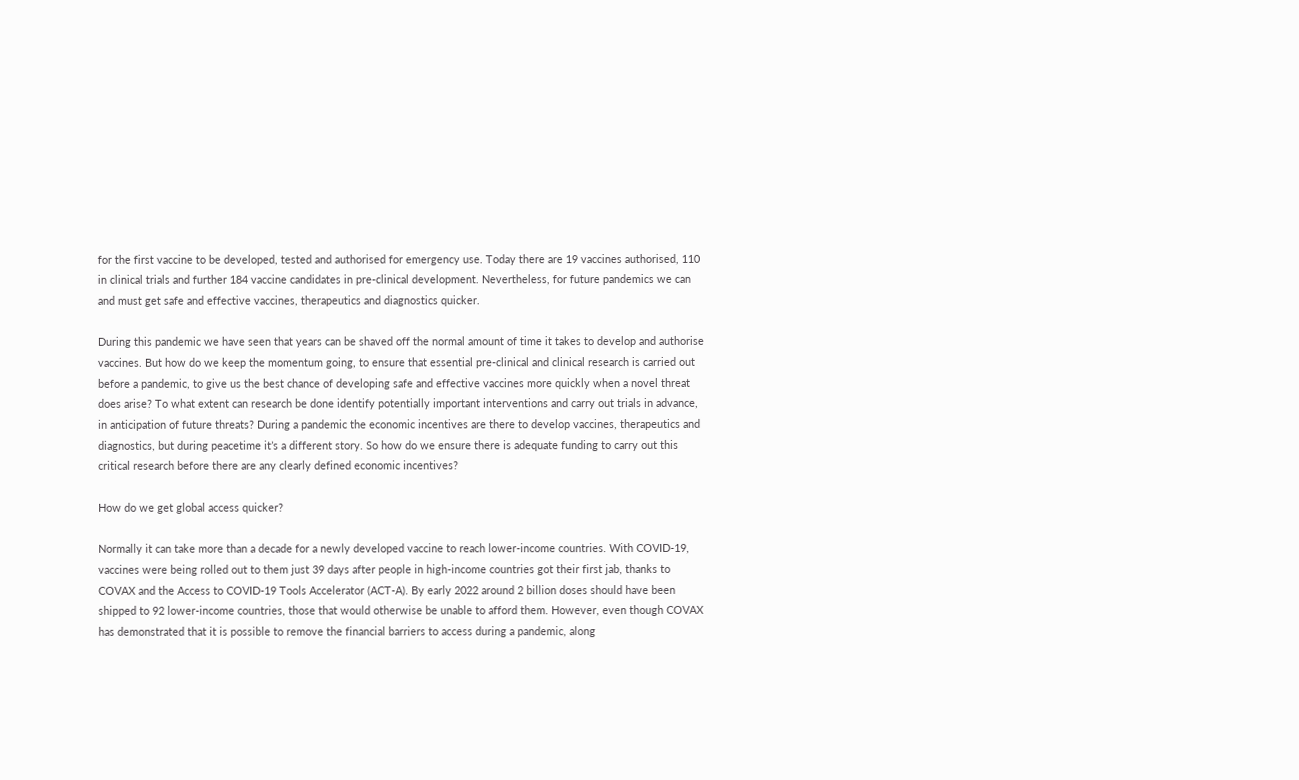for the first vaccine to be developed, tested and authorised for emergency use. Today there are 19 vaccines authorised, 110 in clinical trials and further 184 vaccine candidates in pre-clinical development. Nevertheless, for future pandemics we can and must get safe and effective vaccines, therapeutics and diagnostics quicker.

During this pandemic we have seen that years can be shaved off the normal amount of time it takes to develop and authorise vaccines. But how do we keep the momentum going, to ensure that essential pre-clinical and clinical research is carried out before a pandemic, to give us the best chance of developing safe and effective vaccines more quickly when a novel threat does arise? To what extent can research be done identify potentially important interventions and carry out trials in advance, in anticipation of future threats? During a pandemic the economic incentives are there to develop vaccines, therapeutics and diagnostics, but during peacetime it’s a different story. So how do we ensure there is adequate funding to carry out this critical research before there are any clearly defined economic incentives?

How do we get global access quicker?

Normally it can take more than a decade for a newly developed vaccine to reach lower-income countries. With COVID-19, vaccines were being rolled out to them just 39 days after people in high-income countries got their first jab, thanks to COVAX and the Access to COVID-19 Tools Accelerator (ACT-A). By early 2022 around 2 billion doses should have been shipped to 92 lower-income countries, those that would otherwise be unable to afford them. However, even though COVAX has demonstrated that it is possible to remove the financial barriers to access during a pandemic, along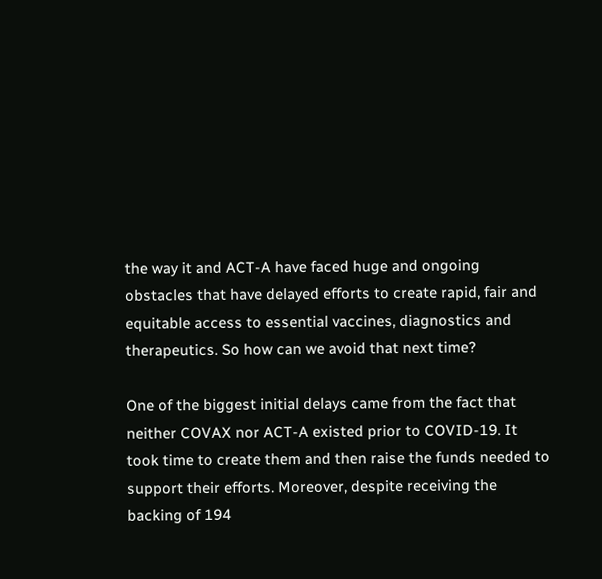the way it and ACT-A have faced huge and ongoing obstacles that have delayed efforts to create rapid, fair and equitable access to essential vaccines, diagnostics and therapeutics. So how can we avoid that next time?

One of the biggest initial delays came from the fact that neither COVAX nor ACT-A existed prior to COVID-19. It took time to create them and then raise the funds needed to support their efforts. Moreover, despite receiving the backing of 194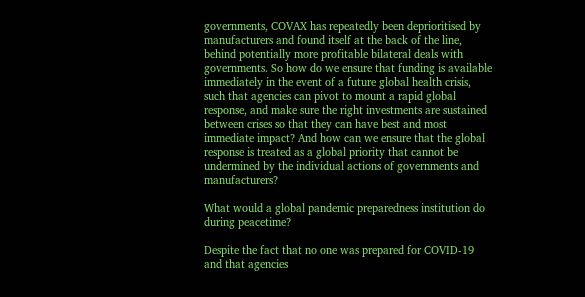governments, COVAX has repeatedly been deprioritised by manufacturers and found itself at the back of the line, behind potentially more profitable bilateral deals with governments. So how do we ensure that funding is available immediately in the event of a future global health crisis, such that agencies can pivot to mount a rapid global response, and make sure the right investments are sustained between crises so that they can have best and most immediate impact? And how can we ensure that the global response is treated as a global priority that cannot be undermined by the individual actions of governments and manufacturers?

What would a global pandemic preparedness institution do during peacetime?

Despite the fact that no one was prepared for COVID-19 and that agencies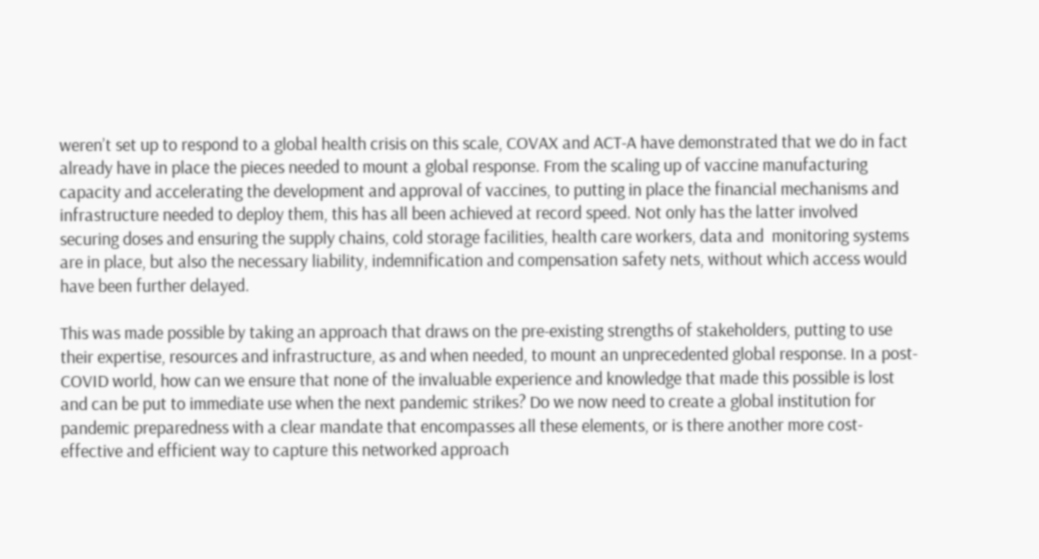weren’t set up to respond to a global health crisis on this scale, COVAX and ACT-A have demonstrated that we do in fact already have in place the pieces needed to mount a global response. From the scaling up of vaccine manufacturing capacity and accelerating the development and approval of vaccines, to putting in place the financial mechanisms and infrastructure needed to deploy them, this has all been achieved at record speed. Not only has the latter involved securing doses and ensuring the supply chains, cold storage facilities, health care workers, data and  monitoring systems are in place, but also the necessary liability, indemnification and compensation safety nets, without which access would have been further delayed.

This was made possible by taking an approach that draws on the pre-existing strengths of stakeholders, putting to use their expertise, resources and infrastructure, as and when needed, to mount an unprecedented global response. In a post-COVID world, how can we ensure that none of the invaluable experience and knowledge that made this possible is lost and can be put to immediate use when the next pandemic strikes? Do we now need to create a global institution for pandemic preparedness with a clear mandate that encompasses all these elements, or is there another more cost-effective and efficient way to capture this networked approach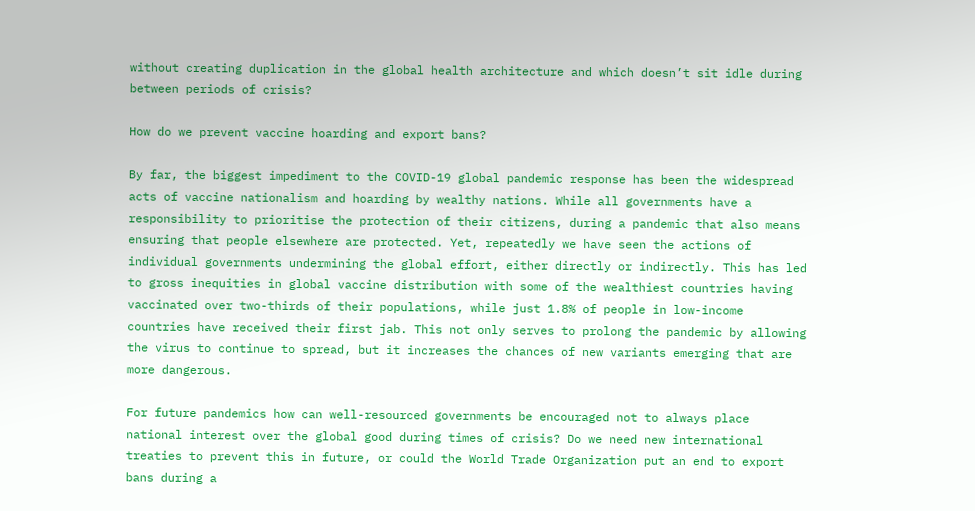without creating duplication in the global health architecture and which doesn’t sit idle during between periods of crisis?

How do we prevent vaccine hoarding and export bans?

By far, the biggest impediment to the COVID-19 global pandemic response has been the widespread acts of vaccine nationalism and hoarding by wealthy nations. While all governments have a responsibility to prioritise the protection of their citizens, during a pandemic that also means ensuring that people elsewhere are protected. Yet, repeatedly we have seen the actions of individual governments undermining the global effort, either directly or indirectly. This has led to gross inequities in global vaccine distribution with some of the wealthiest countries having vaccinated over two-thirds of their populations, while just 1.8% of people in low-income countries have received their first jab. This not only serves to prolong the pandemic by allowing the virus to continue to spread, but it increases the chances of new variants emerging that are more dangerous.

For future pandemics how can well-resourced governments be encouraged not to always place national interest over the global good during times of crisis? Do we need new international treaties to prevent this in future, or could the World Trade Organization put an end to export bans during a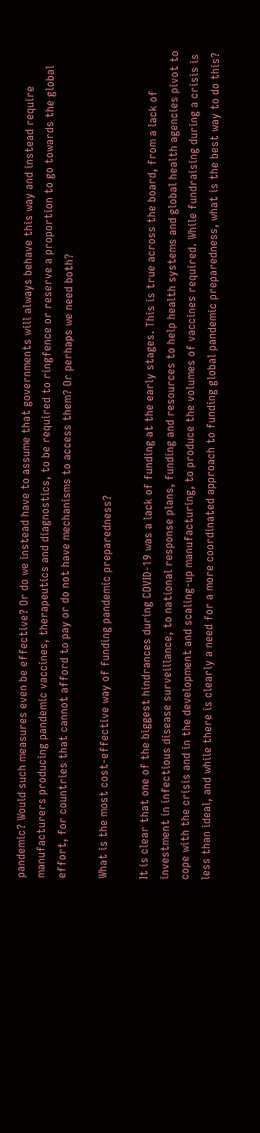pandemic? Would such measures even be effective? Or do we instead have to assume that governments will always behave this way and instead require manufacturers producing pandemic vaccines, therapeutics and diagnostics, to be required to ringfence or reserve a proportion to go towards the global effort, for countries that cannot afford to pay or do not have mechanisms to access them? Or perhaps we need both?

What is the most cost-effective way of funding pandemic preparedness?

It is clear that one of the biggest hindrances during COVID-19 was a lack of funding at the early stages. This is true across the board, from a lack of investment in infectious disease surveillance, to national response plans, funding and resources to help health systems and global health agencies pivot to cope with the crisis and in the development and scaling-up manufacturing, to produce the volumes of vaccines required. While fundraising during a crisis is less than ideal, and while there is clearly a need for a more coordinated approach to funding global pandemic preparedness, what is the best way to do this?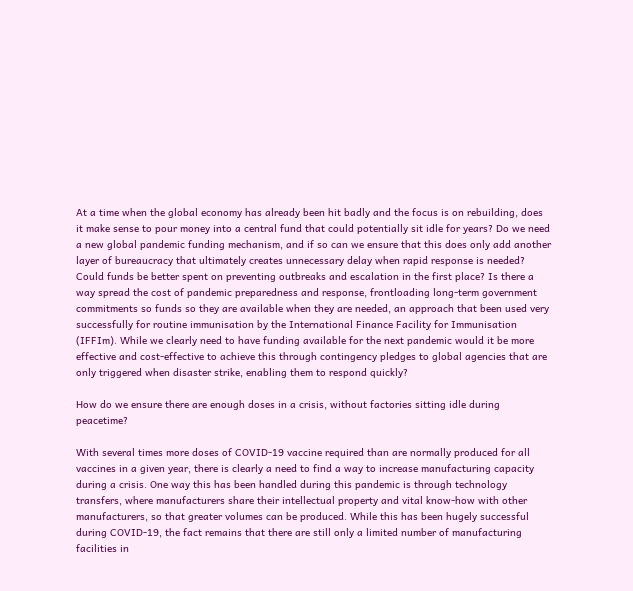At a time when the global economy has already been hit badly and the focus is on rebuilding, does it make sense to pour money into a central fund that could potentially sit idle for years? Do we need a new global pandemic funding mechanism, and if so can we ensure that this does only add another layer of bureaucracy that ultimately creates unnecessary delay when rapid response is needed? Could funds be better spent on preventing outbreaks and escalation in the first place? Is there a way spread the cost of pandemic preparedness and response, frontloading long-term government commitments so funds so they are available when they are needed, an approach that been used very successfully for routine immunisation by the International Finance Facility for Immunisation (IFFIm). While we clearly need to have funding available for the next pandemic would it be more effective and cost-effective to achieve this through contingency pledges to global agencies that are only triggered when disaster strike, enabling them to respond quickly?

How do we ensure there are enough doses in a crisis, without factories sitting idle during peacetime?

With several times more doses of COVID-19 vaccine required than are normally produced for all vaccines in a given year, there is clearly a need to find a way to increase manufacturing capacity during a crisis. One way this has been handled during this pandemic is through technology transfers, where manufacturers share their intellectual property and vital know-how with other manufacturers, so that greater volumes can be produced. While this has been hugely successful during COVID-19, the fact remains that there are still only a limited number of manufacturing facilities in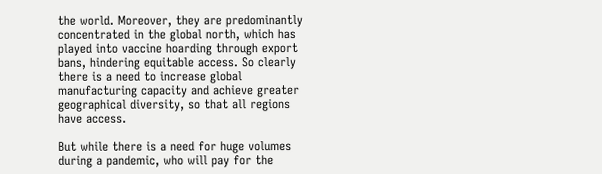the world. Moreover, they are predominantly concentrated in the global north, which has played into vaccine hoarding through export bans, hindering equitable access. So clearly there is a need to increase global manufacturing capacity and achieve greater geographical diversity, so that all regions have access.

But while there is a need for huge volumes during a pandemic, who will pay for the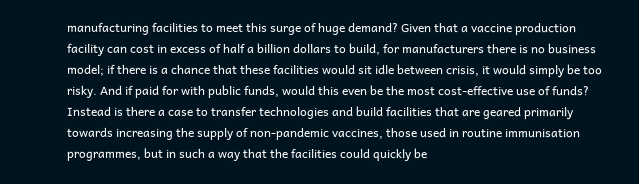manufacturing facilities to meet this surge of huge demand? Given that a vaccine production facility can cost in excess of half a billion dollars to build, for manufacturers there is no business model; if there is a chance that these facilities would sit idle between crisis, it would simply be too risky. And if paid for with public funds, would this even be the most cost-effective use of funds? Instead is there a case to transfer technologies and build facilities that are geared primarily towards increasing the supply of non-pandemic vaccines, those used in routine immunisation programmes, but in such a way that the facilities could quickly be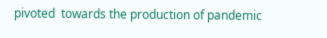pivoted  towards the production of pandemic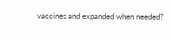vaccines and expanded when needed?